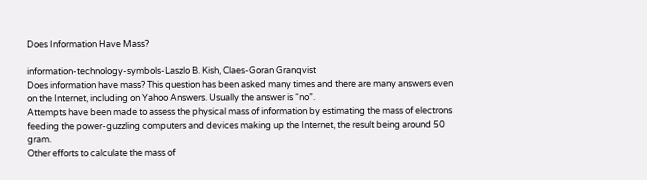Does Information Have Mass?

information-technology-symbols-Laszlo B. Kish, Claes-Goran Granqvist
Does information have mass? This question has been asked many times and there are many answers even on the Internet, including on Yahoo Answers. Usually the answer is “no”.
Attempts have been made to assess the physical mass of information by estimating the mass of electrons feeding the power-guzzling computers and devices making up the Internet, the result being around 50 gram.
Other efforts to calculate the mass of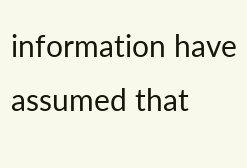information have assumed that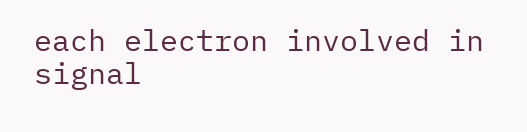each electron involved in signal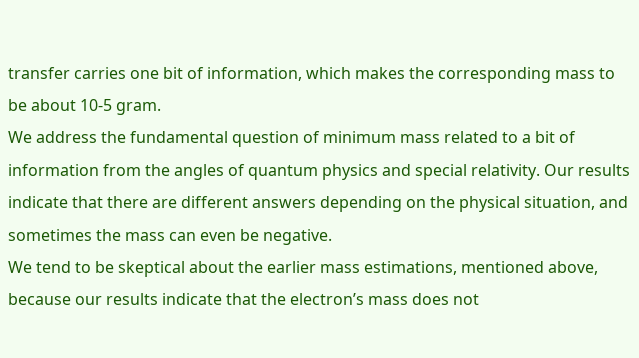transfer carries one bit of information, which makes the corresponding mass to be about 10-5 gram.
We address the fundamental question of minimum mass related to a bit of information from the angles of quantum physics and special relativity. Our results indicate that there are different answers depending on the physical situation, and sometimes the mass can even be negative.
We tend to be skeptical about the earlier mass estimations, mentioned above, because our results indicate that the electron’s mass does not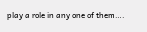play a role in any one of them….